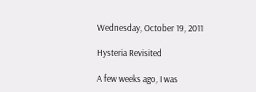Wednesday, October 19, 2011

Hysteria Revisited

A few weeks ago, I was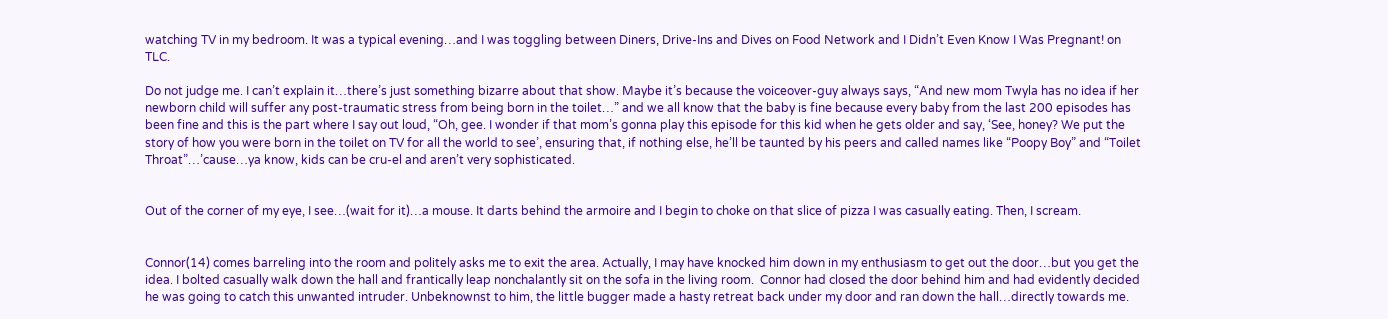watching TV in my bedroom. It was a typical evening…and I was toggling between Diners, Drive-Ins and Dives on Food Network and I Didn’t Even Know I Was Pregnant! on TLC.

Do not judge me. I can’t explain it…there’s just something bizarre about that show. Maybe it’s because the voiceover-guy always says, “And new mom Twyla has no idea if her newborn child will suffer any post-traumatic stress from being born in the toilet…” and we all know that the baby is fine because every baby from the last 200 episodes has been fine and this is the part where I say out loud, “Oh, gee. I wonder if that mom’s gonna play this episode for this kid when he gets older and say, ‘See, honey? We put the story of how you were born in the toilet on TV for all the world to see’, ensuring that, if nothing else, he’ll be taunted by his peers and called names like “Poopy Boy” and “Toilet Throat”…’cause…ya know, kids can be cru-el and aren’t very sophisticated.


Out of the corner of my eye, I see…(wait for it)…a mouse. It darts behind the armoire and I begin to choke on that slice of pizza I was casually eating. Then, I scream.


Connor(14) comes barreling into the room and politely asks me to exit the area. Actually, I may have knocked him down in my enthusiasm to get out the door…but you get the idea. I bolted casually walk down the hall and frantically leap nonchalantly sit on the sofa in the living room.  Connor had closed the door behind him and had evidently decided he was going to catch this unwanted intruder. Unbeknownst to him, the little bugger made a hasty retreat back under my door and ran down the hall…directly towards me.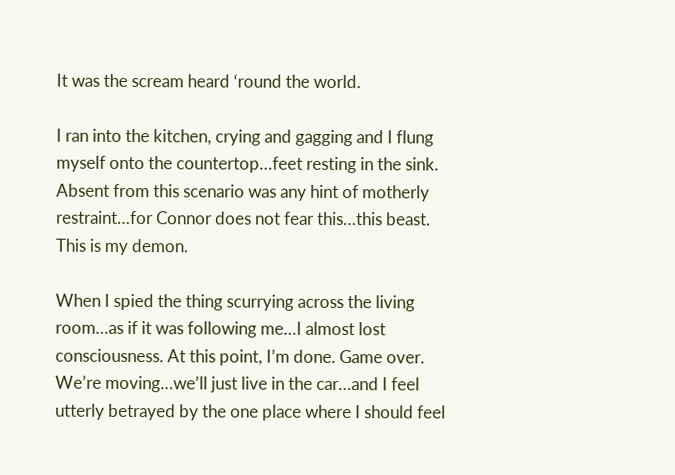It was the scream heard ‘round the world.

I ran into the kitchen, crying and gagging and I flung myself onto the countertop…feet resting in the sink. Absent from this scenario was any hint of motherly restraint…for Connor does not fear this…this beast. This is my demon.

When I spied the thing scurrying across the living room…as if it was following me…I almost lost consciousness. At this point, I’m done. Game over. We’re moving…we’ll just live in the car…and I feel utterly betrayed by the one place where I should feel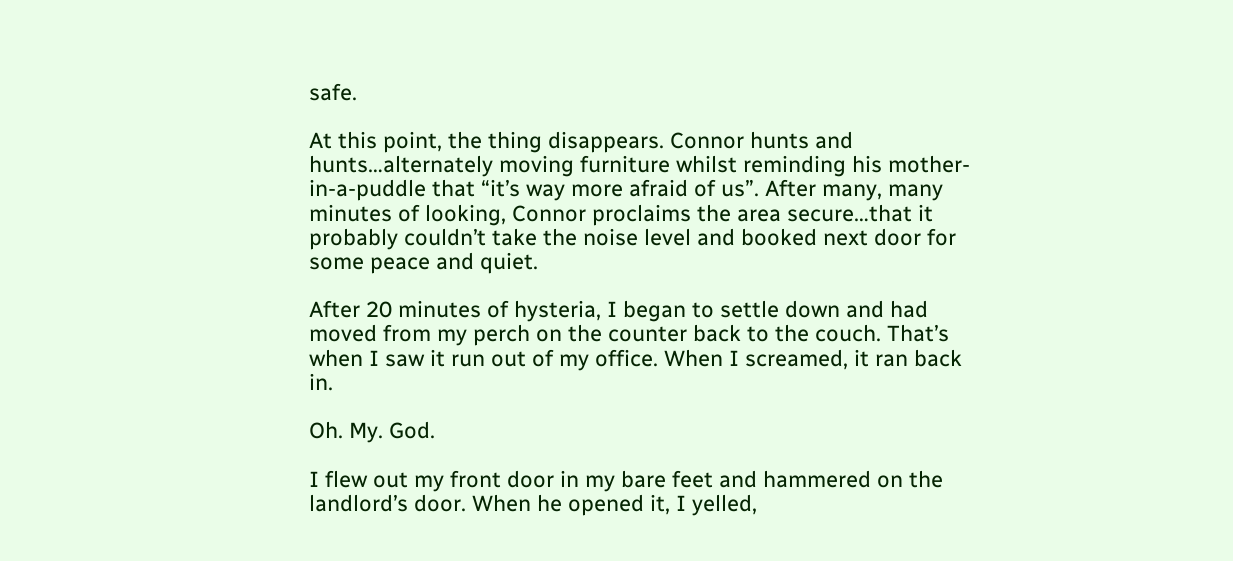safe.

At this point, the thing disappears. Connor hunts and hunts…alternately moving furniture whilst reminding his mother-in-a-puddle that “it’s way more afraid of us”. After many, many minutes of looking, Connor proclaims the area secure…that it probably couldn’t take the noise level and booked next door for some peace and quiet.

After 20 minutes of hysteria, I began to settle down and had moved from my perch on the counter back to the couch. That’s when I saw it run out of my office. When I screamed, it ran back in.

Oh. My. God.

I flew out my front door in my bare feet and hammered on the landlord’s door. When he opened it, I yelled,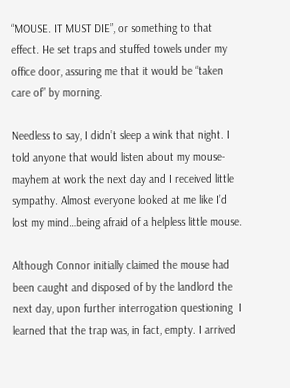“MOUSE. IT MUST DIE”, or something to that effect. He set traps and stuffed towels under my office door, assuring me that it would be “taken care of” by morning.

Needless to say, I didn’t sleep a wink that night. I told anyone that would listen about my mouse-mayhem at work the next day and I received little sympathy. Almost everyone looked at me like I’d lost my mind…being afraid of a helpless little mouse.

Although Connor initially claimed the mouse had been caught and disposed of by the landlord the next day, upon further interrogation questioning  I learned that the trap was, in fact, empty. I arrived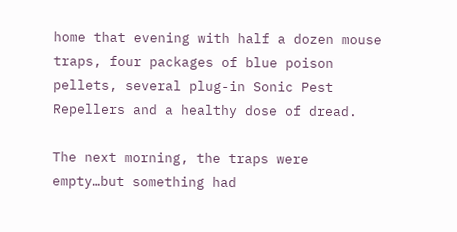home that evening with half a dozen mouse traps, four packages of blue poison pellets, several plug-in Sonic Pest Repellers and a healthy dose of dread.

The next morning, the traps were empty…but something had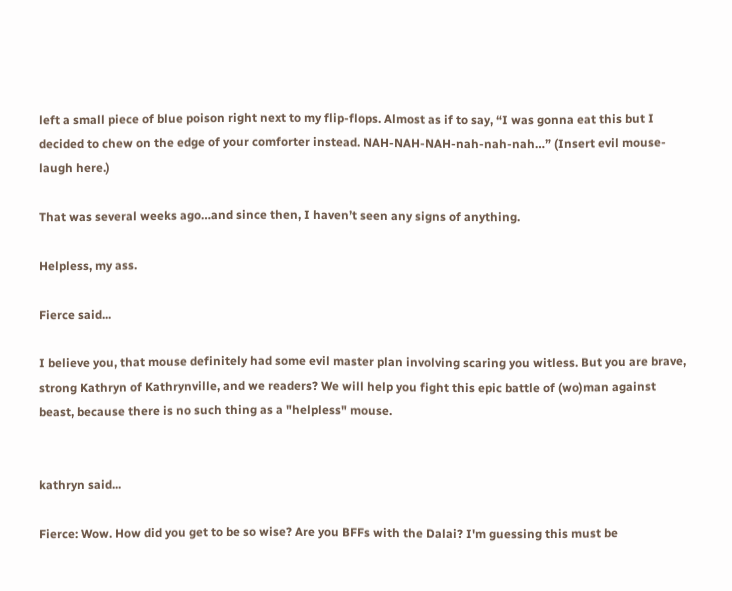left a small piece of blue poison right next to my flip-flops. Almost as if to say, “I was gonna eat this but I decided to chew on the edge of your comforter instead. NAH-NAH-NAH-nah-nah-nah…” (Insert evil mouse-laugh here.)

That was several weeks ago…and since then, I haven’t seen any signs of anything.

Helpless, my ass.

Fierce said...

I believe you, that mouse definitely had some evil master plan involving scaring you witless. But you are brave, strong Kathryn of Kathrynville, and we readers? We will help you fight this epic battle of (wo)man against beast, because there is no such thing as a "helpless" mouse.


kathryn said...

Fierce: Wow. How did you get to be so wise? Are you BFFs with the Dalai? I'm guessing this must be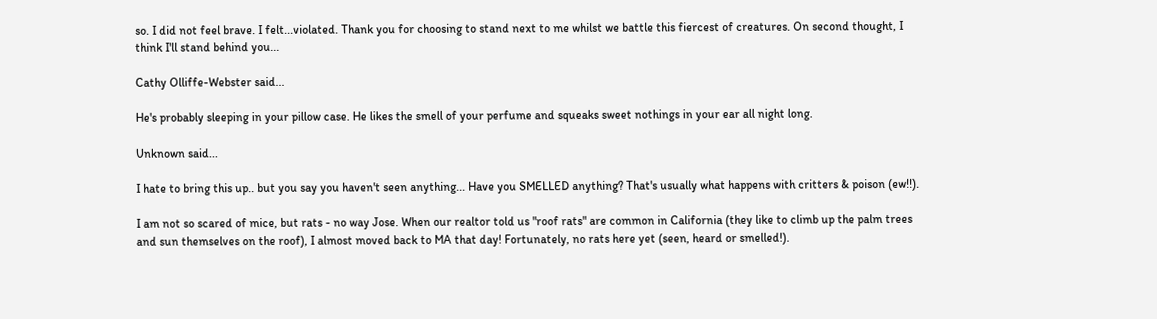so. I did not feel brave. I felt...violated. Thank you for choosing to stand next to me whilst we battle this fiercest of creatures. On second thought, I think I'll stand behind you...

Cathy Olliffe-Webster said...

He's probably sleeping in your pillow case. He likes the smell of your perfume and squeaks sweet nothings in your ear all night long.

Unknown said...

I hate to bring this up.. but you say you haven't seen anything... Have you SMELLED anything? That's usually what happens with critters & poison (ew!!).

I am not so scared of mice, but rats - no way Jose. When our realtor told us "roof rats" are common in California (they like to climb up the palm trees and sun themselves on the roof), I almost moved back to MA that day! Fortunately, no rats here yet (seen, heard or smelled!).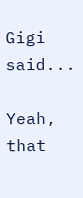Gigi said...

Yeah, that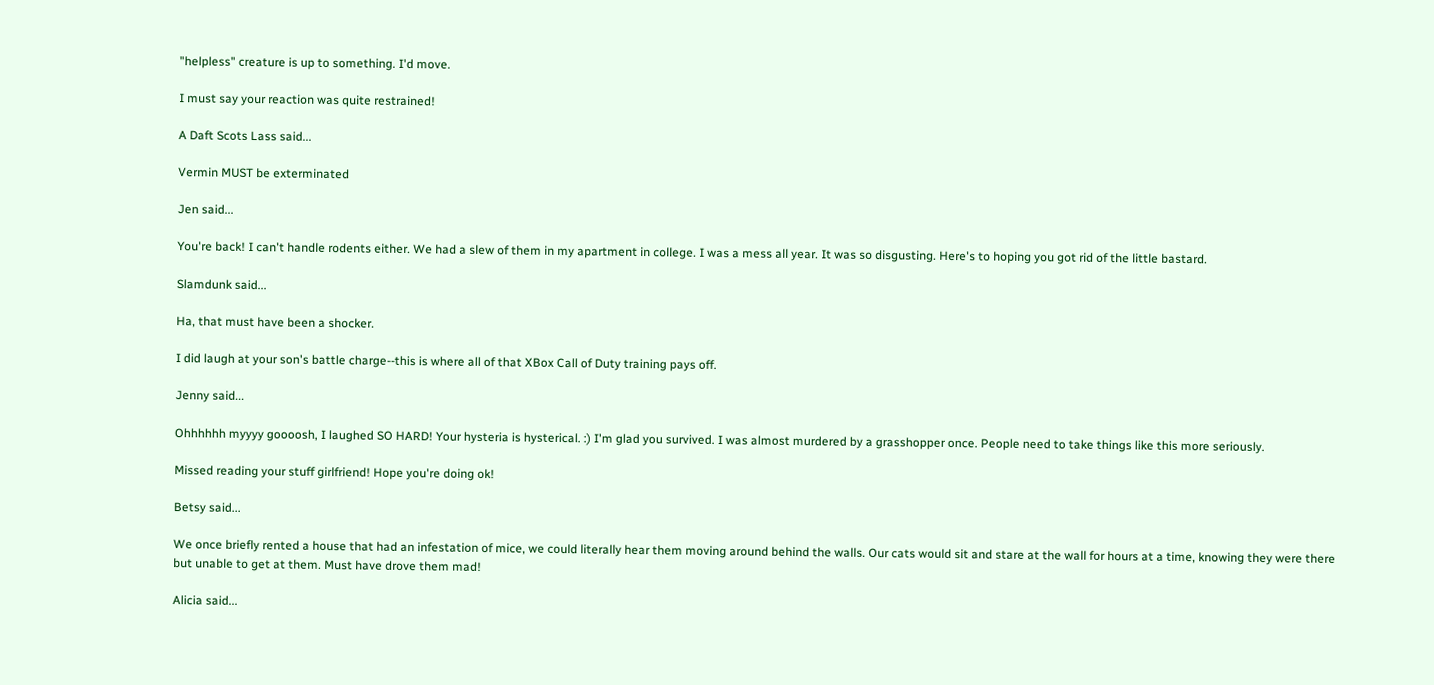"helpless" creature is up to something. I'd move.

I must say your reaction was quite restrained!

A Daft Scots Lass said...

Vermin MUST be exterminated

Jen said...

You're back! I can't handle rodents either. We had a slew of them in my apartment in college. I was a mess all year. It was so disgusting. Here's to hoping you got rid of the little bastard.

Slamdunk said...

Ha, that must have been a shocker.

I did laugh at your son's battle charge--this is where all of that XBox Call of Duty training pays off.

Jenny said...

Ohhhhhh myyyy goooosh, I laughed SO HARD! Your hysteria is hysterical. :) I'm glad you survived. I was almost murdered by a grasshopper once. People need to take things like this more seriously.

Missed reading your stuff girlfriend! Hope you're doing ok!

Betsy said...

We once briefly rented a house that had an infestation of mice, we could literally hear them moving around behind the walls. Our cats would sit and stare at the wall for hours at a time, knowing they were there but unable to get at them. Must have drove them mad!

Alicia said...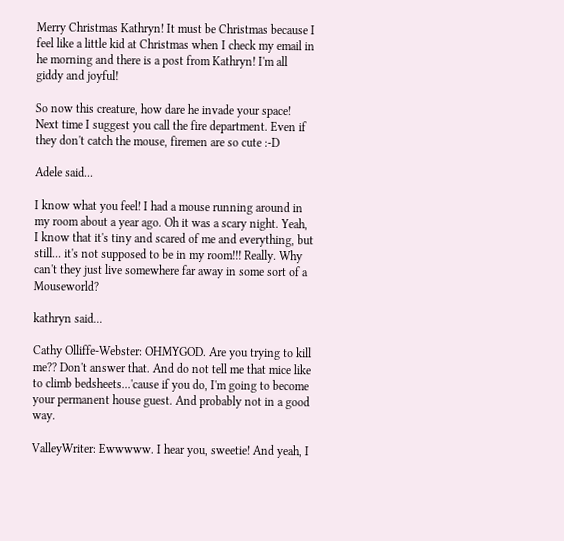Merry Christmas Kathryn! It must be Christmas because I feel like a little kid at Christmas when I check my email in he morning and there is a post from Kathryn! I'm all giddy and joyful!

So now this creature, how dare he invade your space! Next time I suggest you call the fire department. Even if they don't catch the mouse, firemen are so cute :-D

Adele said...

I know what you feel! I had a mouse running around in my room about a year ago. Oh it was a scary night. Yeah, I know that it's tiny and scared of me and everything, but still... it's not supposed to be in my room!!! Really. Why can't they just live somewhere far away in some sort of a Mouseworld?

kathryn said...

Cathy Olliffe-Webster: OHMYGOD. Are you trying to kill me?? Don't answer that. And do not tell me that mice like to climb bedsheets...'cause if you do, I'm going to become your permanent house guest. And probably not in a good way.

ValleyWriter: Ewwwww. I hear you, sweetie! And yeah, I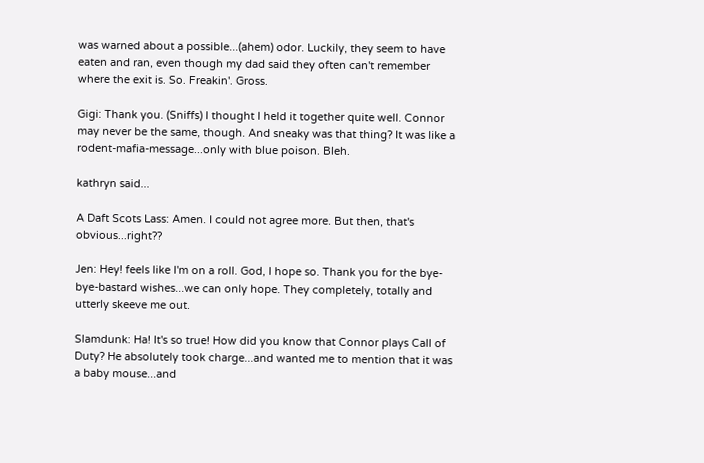was warned about a possible...(ahem) odor. Luckily, they seem to have eaten and ran, even though my dad said they often can't remember where the exit is. So. Freakin'. Gross.

Gigi: Thank you. (Sniffs) I thought I held it together quite well. Connor may never be the same, though. And sneaky was that thing? It was like a rodent-mafia-message...only with blue poison. Bleh.

kathryn said...

A Daft Scots Lass: Amen. I could not agree more. But then, that's obvious...right??

Jen: Hey! feels like I'm on a roll. God, I hope so. Thank you for the bye-bye-bastard wishes...we can only hope. They completely, totally and utterly skeeve me out.

Slamdunk: Ha! It's so true! How did you know that Connor plays Call of Duty? He absolutely took charge...and wanted me to mention that it was a baby mouse...and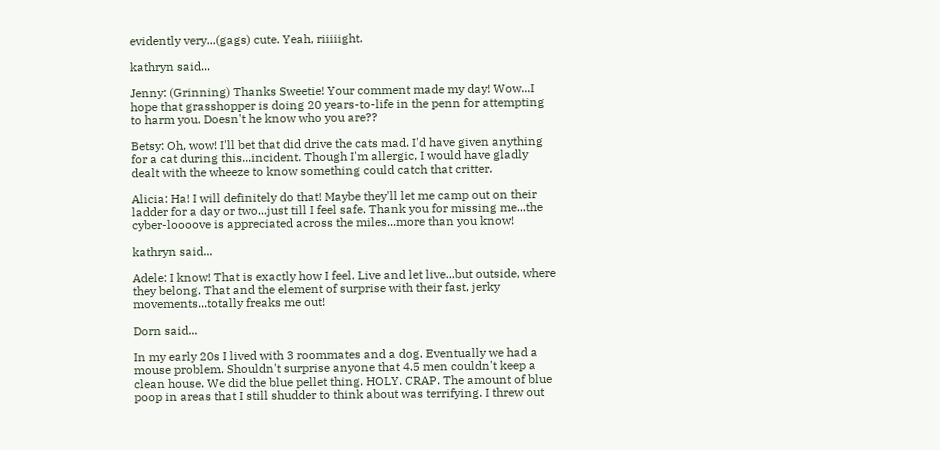evidently very...(gags) cute. Yeah, riiiiight.

kathryn said...

Jenny: (Grinning) Thanks Sweetie! Your comment made my day! Wow...I hope that grasshopper is doing 20 years-to-life in the penn for attempting to harm you. Doesn't he know who you are??

Betsy: Oh, wow! I'll bet that did drive the cats mad. I'd have given anything for a cat during this...incident. Though I'm allergic, I would have gladly dealt with the wheeze to know something could catch that critter.

Alicia: Ha! I will definitely do that! Maybe they'll let me camp out on their ladder for a day or two...just till I feel safe. Thank you for missing me...the cyber-loooove is appreciated across the miles...more than you know!

kathryn said...

Adele: I know! That is exactly how I feel. Live and let live...but outside, where they belong. That and the element of surprise with their fast, jerky movements...totally freaks me out!

Dorn said...

In my early 20s I lived with 3 roommates and a dog. Eventually we had a mouse problem. Shouldn't surprise anyone that 4.5 men couldn't keep a clean house. We did the blue pellet thing. HOLY. CRAP. The amount of blue poop in areas that I still shudder to think about was terrifying. I threw out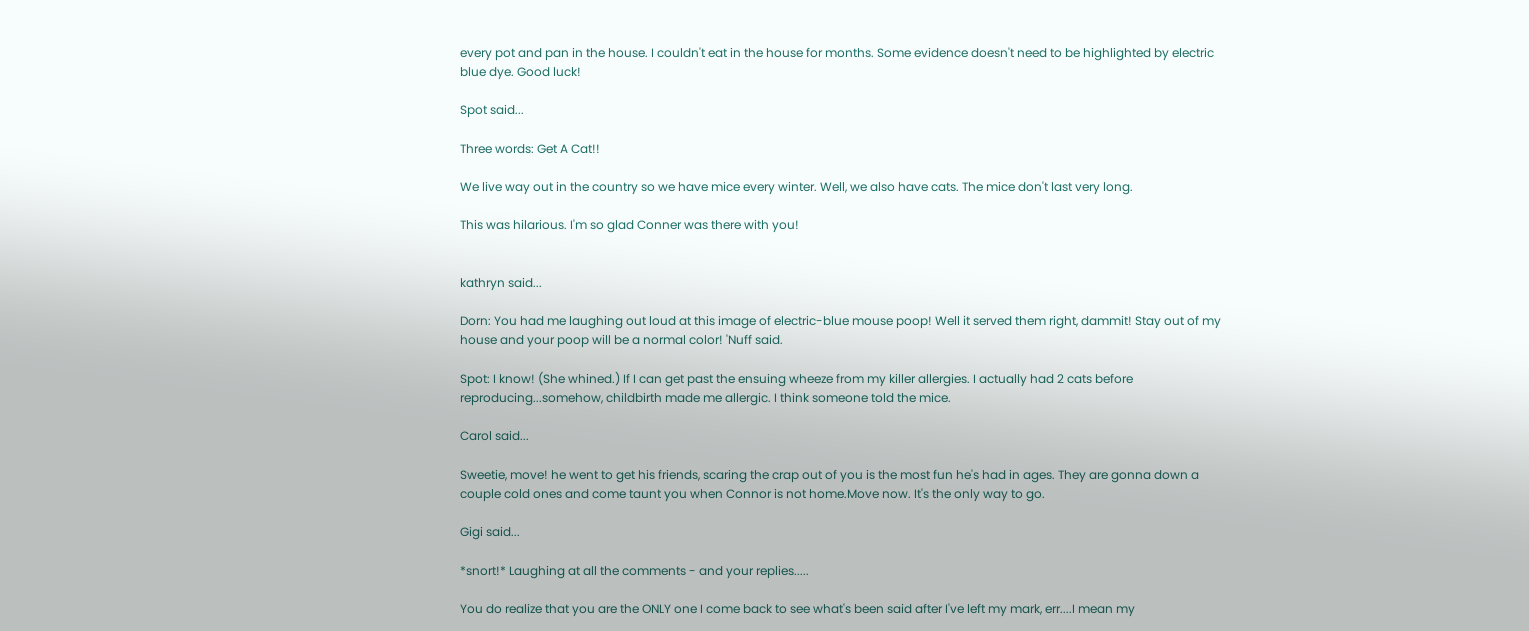every pot and pan in the house. I couldn't eat in the house for months. Some evidence doesn't need to be highlighted by electric blue dye. Good luck!

Spot said...

Three words: Get A Cat!!

We live way out in the country so we have mice every winter. Well, we also have cats. The mice don't last very long.

This was hilarious. I'm so glad Conner was there with you!


kathryn said...

Dorn: You had me laughing out loud at this image of electric-blue mouse poop! Well it served them right, dammit! Stay out of my house and your poop will be a normal color! 'Nuff said.

Spot: I know! (She whined.) If I can get past the ensuing wheeze from my killer allergies. I actually had 2 cats before reproducing...somehow, childbirth made me allergic. I think someone told the mice.

Carol said...

Sweetie, move! he went to get his friends, scaring the crap out of you is the most fun he's had in ages. They are gonna down a couple cold ones and come taunt you when Connor is not home.Move now. It's the only way to go.

Gigi said...

*snort!* Laughing at all the comments - and your replies.....

You do realize that you are the ONLY one I come back to see what's been said after I've left my mark, err....I mean my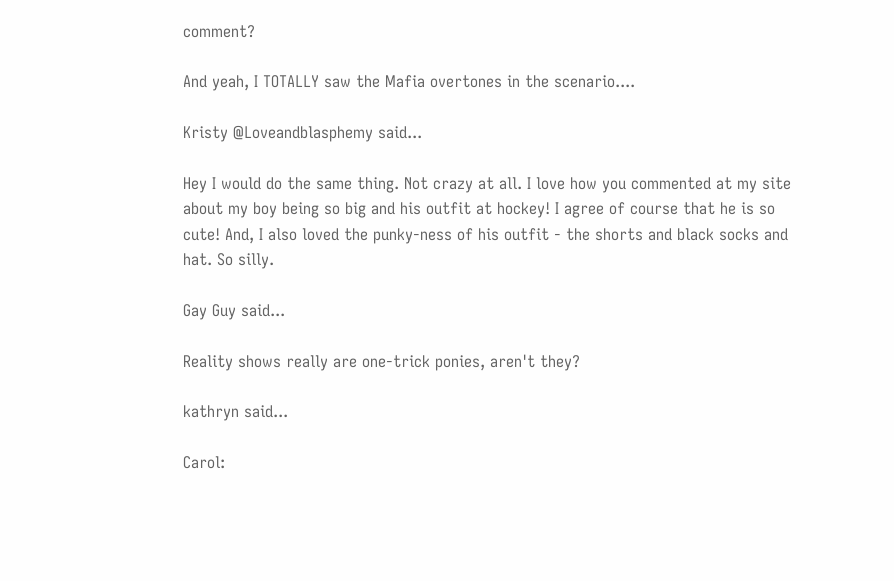comment?

And yeah, I TOTALLY saw the Mafia overtones in the scenario....

Kristy @Loveandblasphemy said...

Hey I would do the same thing. Not crazy at all. I love how you commented at my site about my boy being so big and his outfit at hockey! I agree of course that he is so cute! And, I also loved the punky-ness of his outfit - the shorts and black socks and hat. So silly.

Gay Guy said...

Reality shows really are one-trick ponies, aren't they?

kathryn said...

Carol: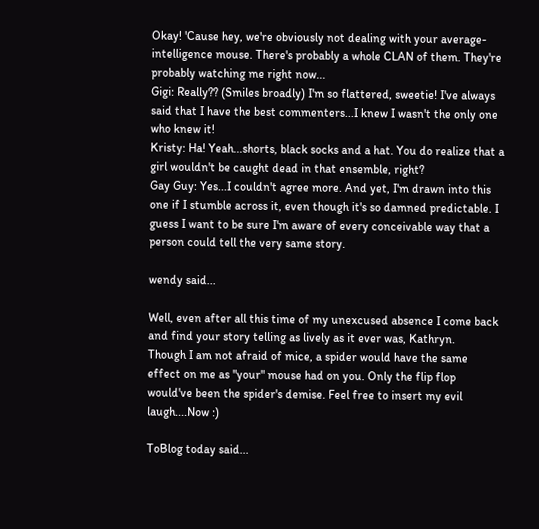Okay! 'Cause hey, we're obviously not dealing with your average-intelligence mouse. There's probably a whole CLAN of them. They're probably watching me right now...
Gigi: Really?? (Smiles broadly) I'm so flattered, sweetie! I've always said that I have the best commenters...I knew I wasn't the only one who knew it!
Kristy: Ha! Yeah...shorts, black socks and a hat. You do realize that a girl wouldn't be caught dead in that ensemble, right?
Gay Guy: Yes...I couldn't agree more. And yet, I'm drawn into this one if I stumble across it, even though it's so damned predictable. I guess I want to be sure I'm aware of every conceivable way that a person could tell the very same story.

wendy said...

Well, even after all this time of my unexcused absence I come back and find your story telling as lively as it ever was, Kathryn.
Though I am not afraid of mice, a spider would have the same effect on me as "your" mouse had on you. Only the flip flop would've been the spider's demise. Feel free to insert my evil laugh....Now :)

ToBlog today said...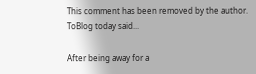This comment has been removed by the author.
ToBlog today said...

After being away for a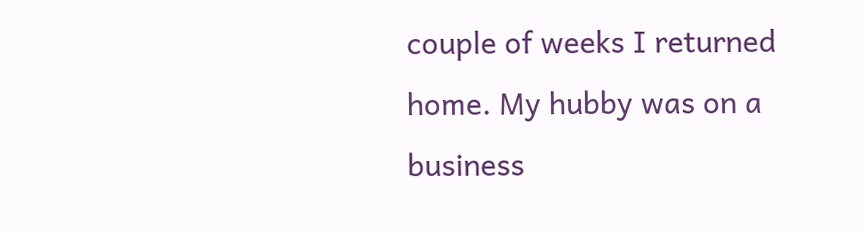couple of weeks I returned home. My hubby was on a business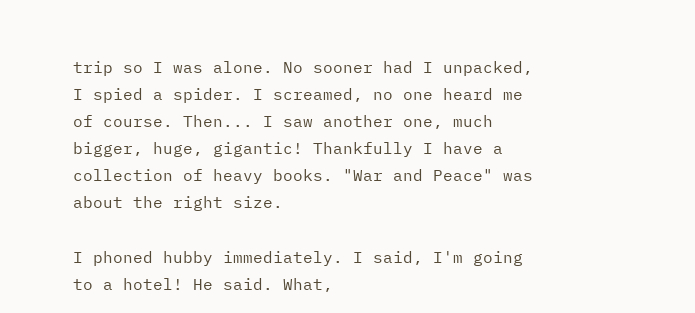trip so I was alone. No sooner had I unpacked, I spied a spider. I screamed, no one heard me of course. Then... I saw another one, much bigger, huge, gigantic! Thankfully I have a collection of heavy books. "War and Peace" was about the right size.

I phoned hubby immediately. I said, I'm going to a hotel! He said. What,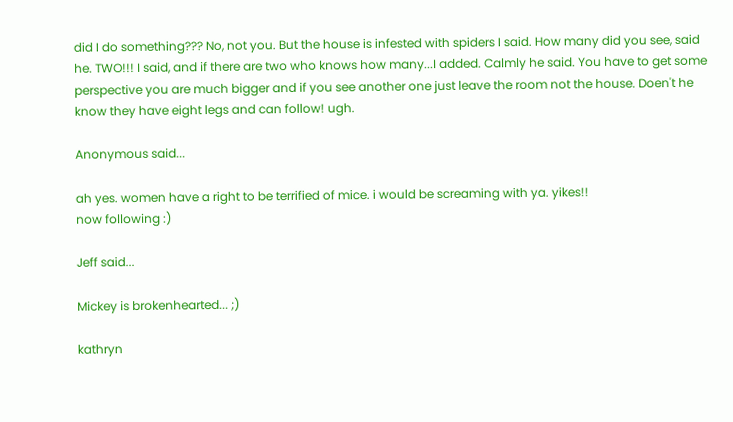did I do something??? No, not you. But the house is infested with spiders I said. How many did you see, said he. TWO!!! I said, and if there are two who knows how many...I added. Calmly he said. You have to get some perspective you are much bigger and if you see another one just leave the room not the house. Doen't he know they have eight legs and can follow! ugh.

Anonymous said...

ah yes. women have a right to be terrified of mice. i would be screaming with ya. yikes!!
now following :)

Jeff said...

Mickey is brokenhearted... ;)

kathryn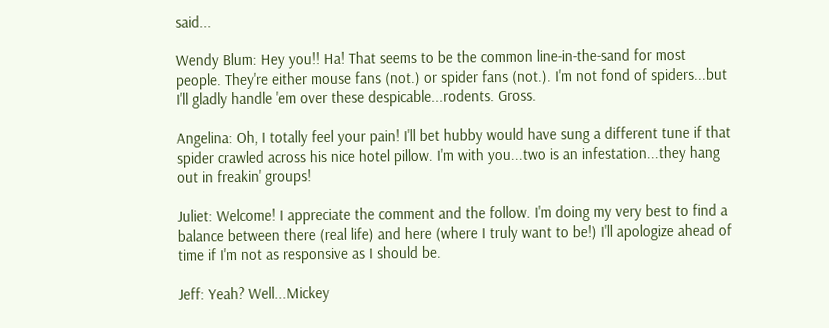said...

Wendy Blum: Hey you!! Ha! That seems to be the common line-in-the-sand for most people. They're either mouse fans (not.) or spider fans (not.). I'm not fond of spiders...but I'll gladly handle 'em over these despicable...rodents. Gross.

Angelina: Oh, I totally feel your pain! I'll bet hubby would have sung a different tune if that spider crawled across his nice hotel pillow. I'm with you...two is an infestation...they hang out in freakin' groups!

Juliet: Welcome! I appreciate the comment and the follow. I'm doing my very best to find a balance between there (real life) and here (where I truly want to be!) I'll apologize ahead of time if I'm not as responsive as I should be.

Jeff: Yeah? Well...Mickey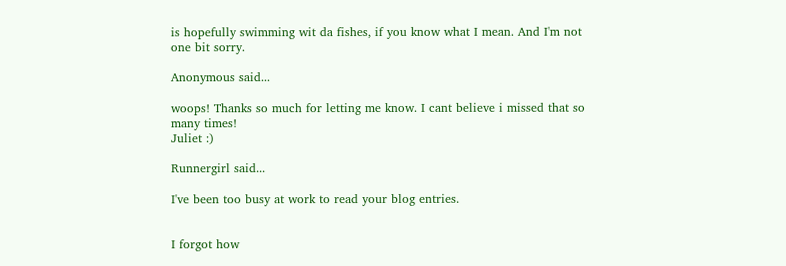is hopefully swimming wit da fishes, if you know what I mean. And I'm not one bit sorry.

Anonymous said...

woops! Thanks so much for letting me know. I cant believe i missed that so many times!
Juliet :)

Runnergirl said...

I've been too busy at work to read your blog entries.


I forgot how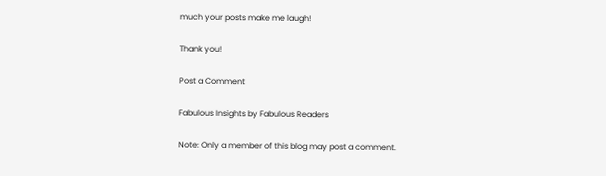much your posts make me laugh!

Thank you!

Post a Comment

Fabulous Insights by Fabulous Readers

Note: Only a member of this blog may post a comment.